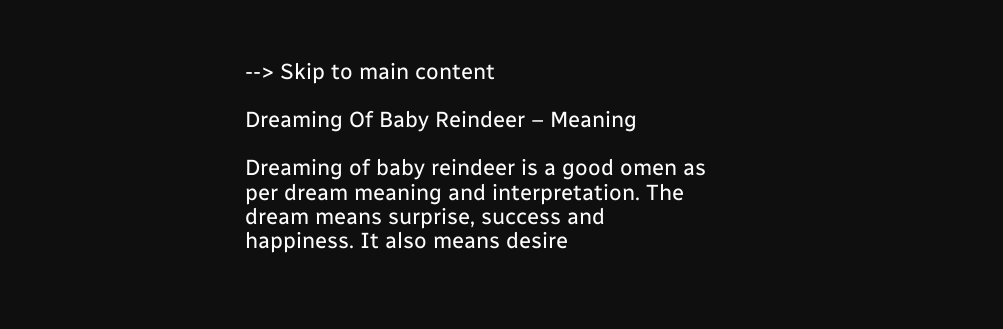--> Skip to main content

Dreaming Of Baby Reindeer – Meaning

Dreaming of baby reindeer is a good omen as per dream meaning and interpretation. The dream means surprise, success and happiness. It also means desire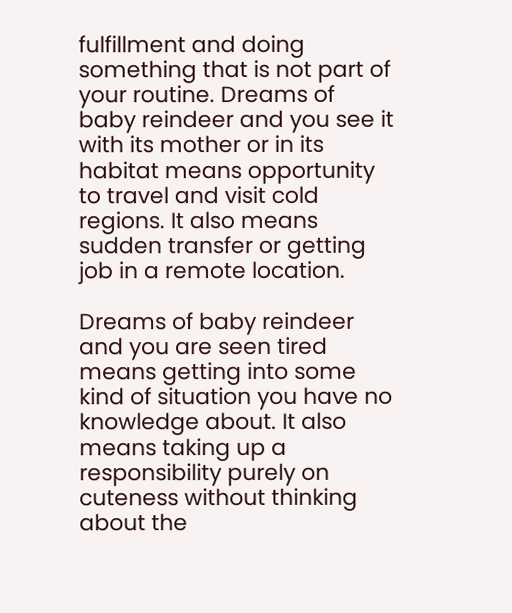fulfillment and doing something that is not part of your routine. Dreams of baby reindeer and you see it with its mother or in its habitat means opportunity to travel and visit cold regions. It also means sudden transfer or getting job in a remote location.

Dreams of baby reindeer and you are seen tired means getting into some kind of situation you have no knowledge about. It also means taking up a responsibility purely on cuteness without thinking about the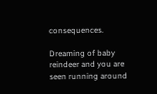consequences.

Dreaming of baby reindeer and you are seen running around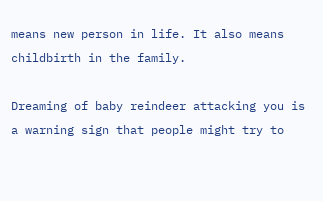means new person in life. It also means childbirth in the family.

Dreaming of baby reindeer attacking you is a warning sign that people might try to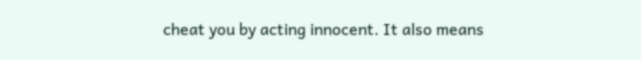cheat you by acting innocent. It also means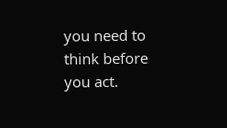you need to think before you act.